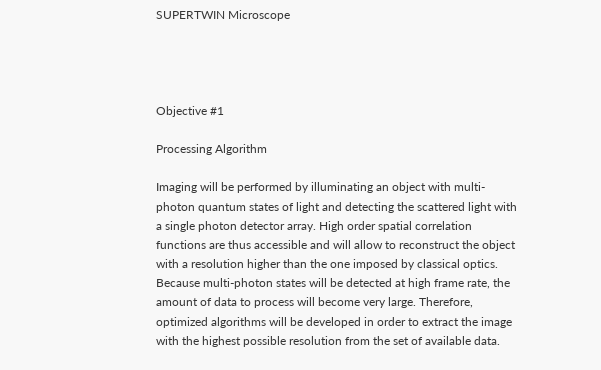SUPERTWIN Microscope




Objective #1

Processing Algorithm

Imaging will be performed by illuminating an object with multi-photon quantum states of light and detecting the scattered light with a single photon detector array. High order spatial correlation functions are thus accessible and will allow to reconstruct the object with a resolution higher than the one imposed by classical optics. Because multi-photon states will be detected at high frame rate, the amount of data to process will become very large. Therefore, optimized algorithms will be developed in order to extract the image with the highest possible resolution from the set of available data.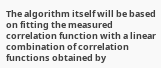The algorithm itself will be based on fitting the measured correlation function with a linear combination of correlation functions obtained by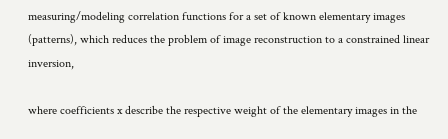measuring/modeling correlation functions for a set of known elementary images (patterns), which reduces the problem of image reconstruction to a constrained linear inversion,

where coefficients x describe the respective weight of the elementary images in the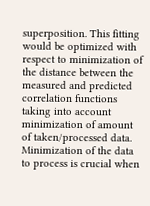superposition. This fitting would be optimized with respect to minimization of the distance between the measured and predicted correlation functions taking into account minimization of amount of taken/processed data. Minimization of the data to process is crucial when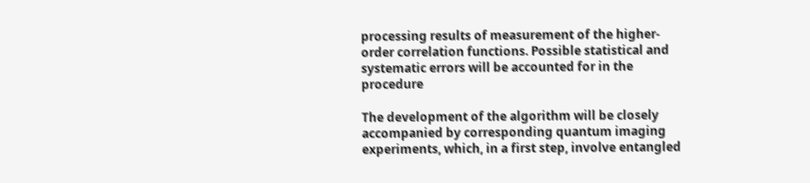processing results of measurement of the higher-order correlation functions. Possible statistical and systematic errors will be accounted for in the procedure

The development of the algorithm will be closely accompanied by corresponding quantum imaging experiments, which, in a first step, involve entangled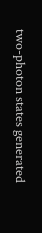two-photon states generated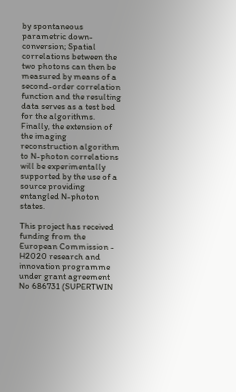by spontaneous parametric down-conversion; Spatial correlations between the two photons can then be measured by means of a second-order correlation function and the resulting data serves as a test bed for the algorithms. Finally, the extension of the imaging reconstruction algorithm to N-photon correlations will be experimentally supported by the use of a source providing entangled N-photon states.

This project has received funding from the European Commission - H2020 research and innovation programme under grant agreement No 686731 (SUPERTWIN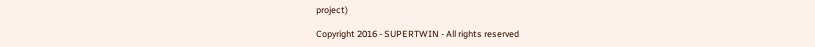project)

Copyright 2016 - SUPERTWIN - All rights reserved